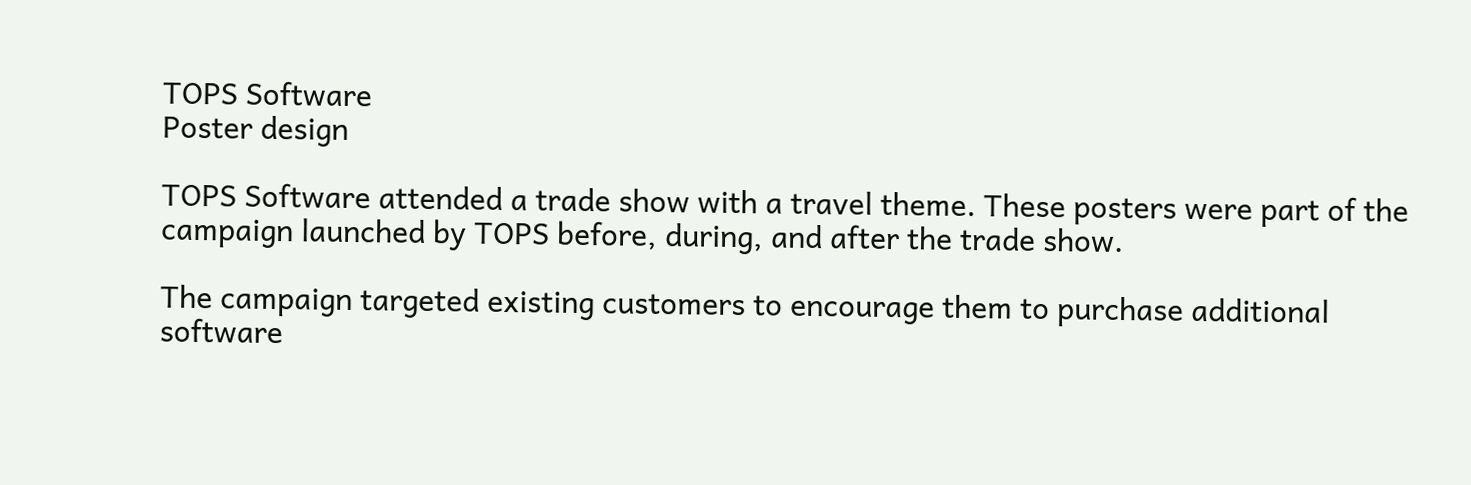TOPS Software
Poster design

TOPS Software attended a trade show with a travel theme. These posters were part of the campaign launched by TOPS before, during, and after the trade show.

The campaign targeted existing customers to encourage them to purchase additional software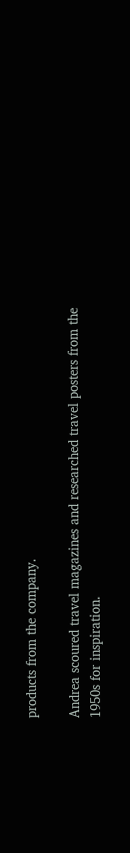products from the company.

Andrea scoured travel magazines and researched travel posters from the 1950s for inspiration.